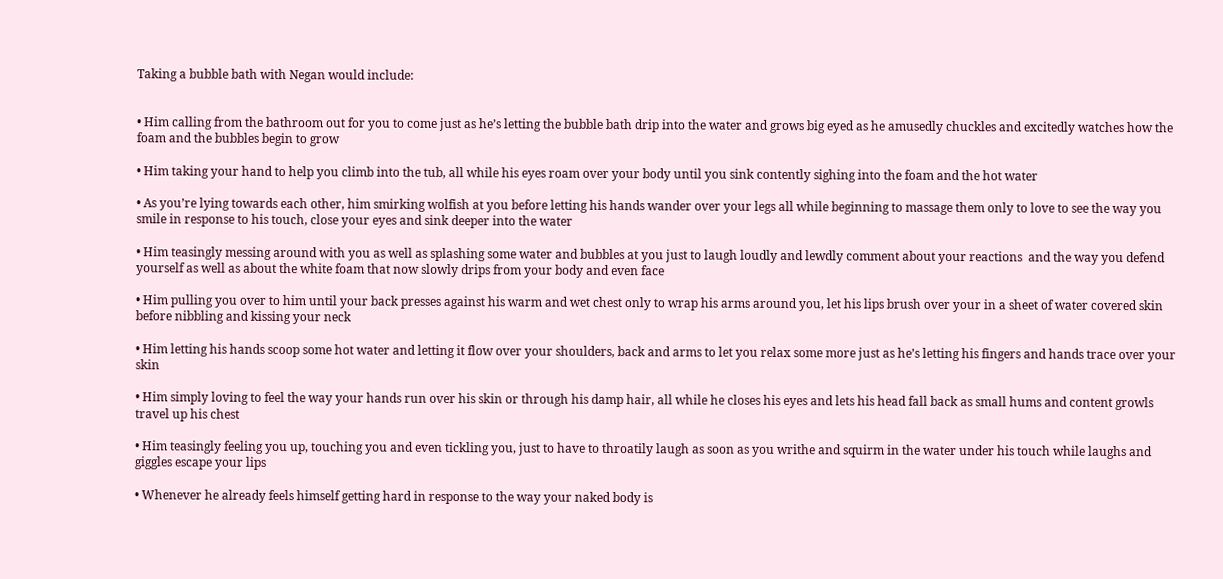Taking a bubble bath with Negan would include:


• Him calling from the bathroom out for you to come just as he’s letting the bubble bath drip into the water and grows big eyed as he amusedly chuckles and excitedly watches how the foam and the bubbles begin to grow

• Him taking your hand to help you climb into the tub, all while his eyes roam over your body until you sink contently sighing into the foam and the hot water

• As you’re lying towards each other, him smirking wolfish at you before letting his hands wander over your legs all while beginning to massage them only to love to see the way you smile in response to his touch, close your eyes and sink deeper into the water

• Him teasingly messing around with you as well as splashing some water and bubbles at you just to laugh loudly and lewdly comment about your reactions  and the way you defend yourself as well as about the white foam that now slowly drips from your body and even face

• Him pulling you over to him until your back presses against his warm and wet chest only to wrap his arms around you, let his lips brush over your in a sheet of water covered skin before nibbling and kissing your neck

• Him letting his hands scoop some hot water and letting it flow over your shoulders, back and arms to let you relax some more just as he’s letting his fingers and hands trace over your skin

• Him simply loving to feel the way your hands run over his skin or through his damp hair, all while he closes his eyes and lets his head fall back as small hums and content growls travel up his chest

• Him teasingly feeling you up, touching you and even tickling you, just to have to throatily laugh as soon as you writhe and squirm in the water under his touch while laughs and giggles escape your lips

• Whenever he already feels himself getting hard in response to the way your naked body is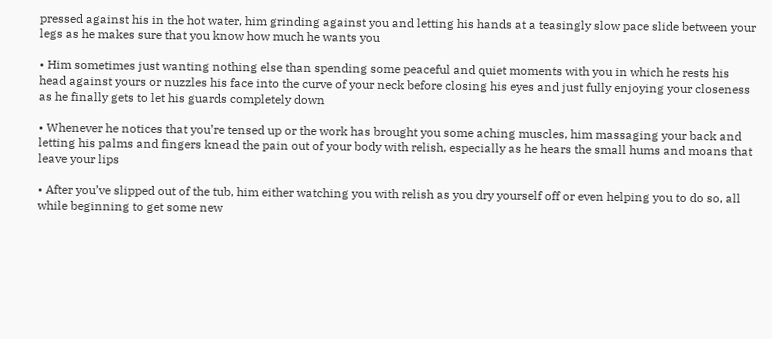pressed against his in the hot water, him grinding against you and letting his hands at a teasingly slow pace slide between your legs as he makes sure that you know how much he wants you

• Him sometimes just wanting nothing else than spending some peaceful and quiet moments with you in which he rests his head against yours or nuzzles his face into the curve of your neck before closing his eyes and just fully enjoying your closeness as he finally gets to let his guards completely down

• Whenever he notices that you’re tensed up or the work has brought you some aching muscles, him massaging your back and letting his palms and fingers knead the pain out of your body with relish, especially as he hears the small hums and moans that leave your lips

• After you’ve slipped out of the tub, him either watching you with relish as you dry yourself off or even helping you to do so, all while beginning to get some new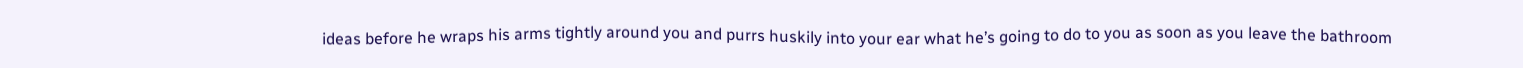ideas before he wraps his arms tightly around you and purrs huskily into your ear what he’s going to do to you as soon as you leave the bathroom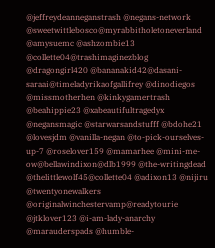@jeffreydeanneganstrash @negans-network @sweetwittlebosco@myrabbitholetoneverland @amysuemc @ashzombie13 @collette04@trashimaginezblog @dragongirl420 @bananakid42@dasani-saraai@timeladyrikaofgallifrey @dinodiegos @missmotherhen @kinkygamertrash @beahippie23 @xabeautifultragedyx @negansmagic @starwarsandstufff @bdohe21 @lovesjdm @vanilla-negan @to-pick-ourselves-up-7 @roselover159 @mamarhee @mini-me-ow@bellawindixon@dlb1999 @the-writingdead @thelittlewolf45@collette04 @adixon13 @nijiru @twentyonewalkers @originalwinchestervamp@readytourie @jtklover123 @i-am-lady-anarchy @marauderspads @humble-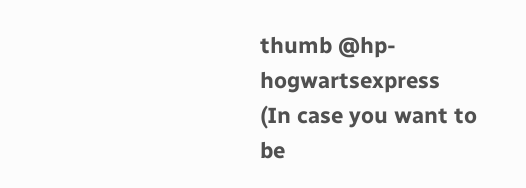thumb @hp-hogwartsexpress
(In case you want to be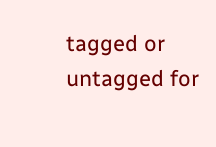tagged or untagged for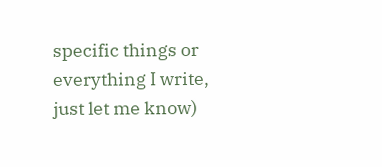specific things or everything I write, just let me know)